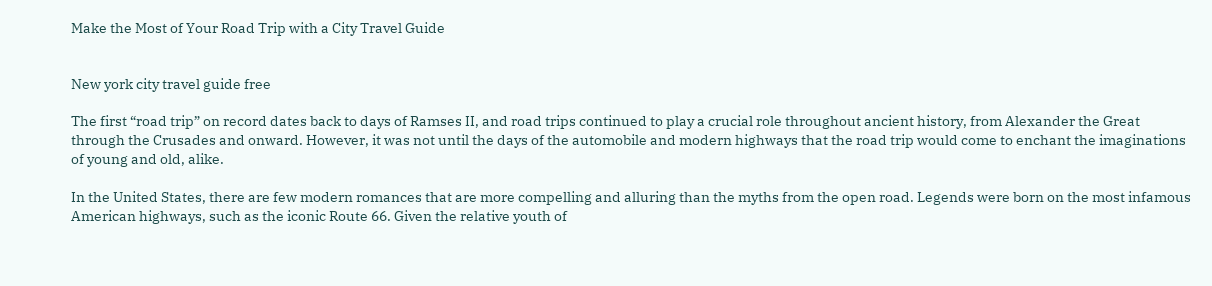Make the Most of Your Road Trip with a City Travel Guide


New york city travel guide free

The first “road trip” on record dates back to days of Ramses II, and road trips continued to play a crucial role throughout ancient history, from Alexander the Great through the Crusades and onward. However, it was not until the days of the automobile and modern highways that the road trip would come to enchant the imaginations of young and old, alike.

In the United States, there are few modern romances that are more compelling and alluring than the myths from the open road. Legends were born on the most infamous American highways, such as the iconic Route 66. Given the relative youth of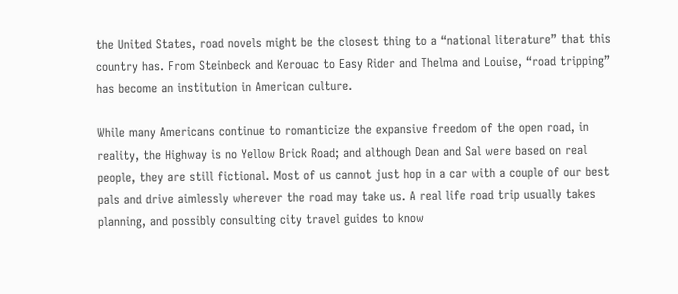the United States, road novels might be the closest thing to a “national literature” that this country has. From Steinbeck and Kerouac to Easy Rider and Thelma and Louise, “road tripping” has become an institution in American culture.

While many Americans continue to romanticize the expansive freedom of the open road, in reality, the Highway is no Yellow Brick Road; and although Dean and Sal were based on real people, they are still fictional. Most of us cannot just hop in a car with a couple of our best pals and drive aimlessly wherever the road may take us. A real life road trip usually takes planning, and possibly consulting city travel guides to know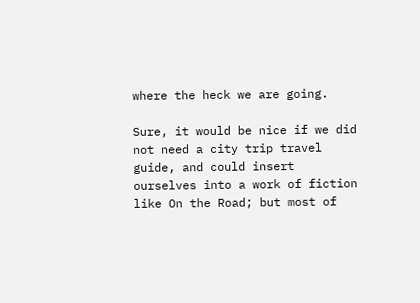where the heck we are going.

Sure, it would be nice if we did not need a city trip travel guide, and could insert ourselves into a work of fiction like On the Road; but most of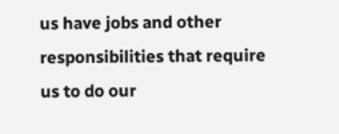us have jobs and other responsibilities that require us to do our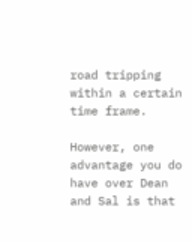road tripping within a certain time frame.

However, one advantage you do have over Dean and Sal is that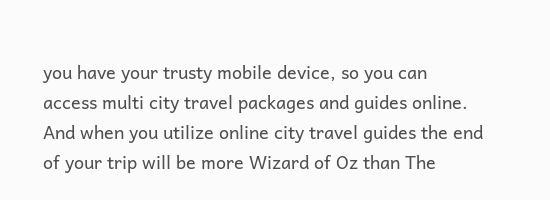you have your trusty mobile device, so you can access multi city travel packages and guides online. And when you utilize online city travel guides the end of your trip will be more Wizard of Oz than The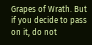Grapes of Wrath. But if you decide to pass on it, do not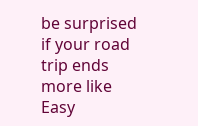be surprised if your road trip ends more like Easy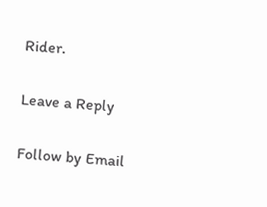Rider.

Leave a Reply

Follow by Email